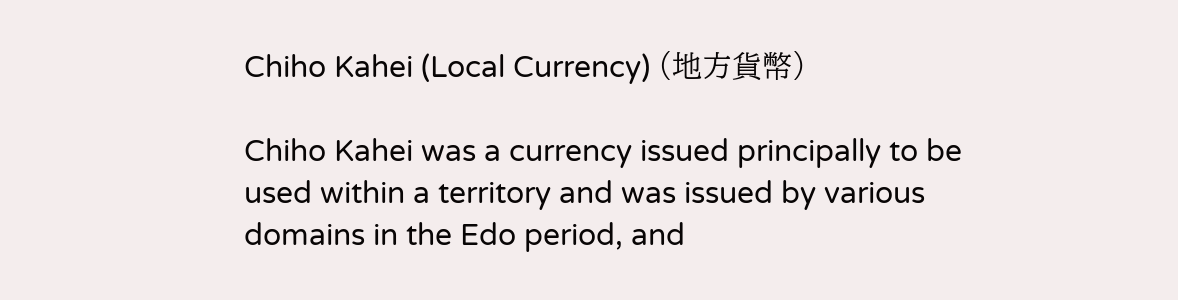Chiho Kahei (Local Currency) (地方貨幣)

Chiho Kahei was a currency issued principally to be used within a territory and was issued by various domains in the Edo period, and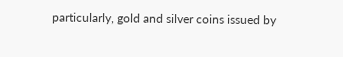particularly, gold and silver coins issued by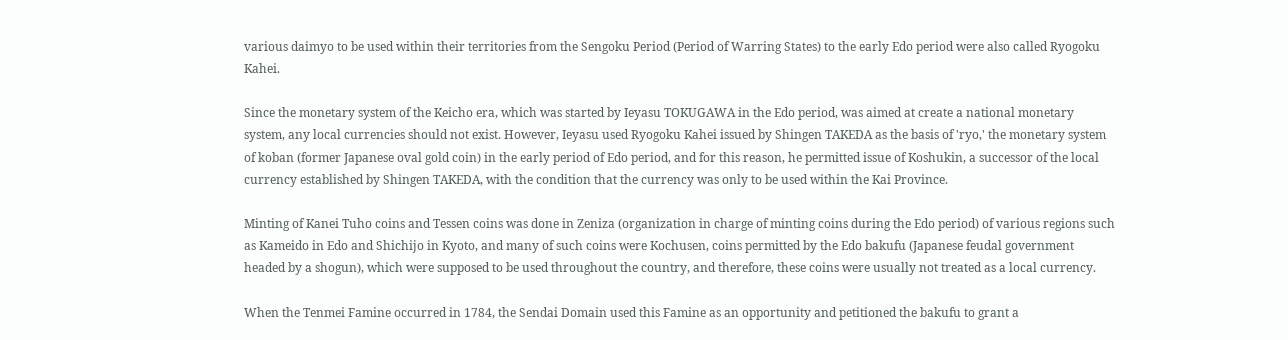various daimyo to be used within their territories from the Sengoku Period (Period of Warring States) to the early Edo period were also called Ryogoku Kahei.

Since the monetary system of the Keicho era, which was started by Ieyasu TOKUGAWA in the Edo period, was aimed at create a national monetary system, any local currencies should not exist. However, Ieyasu used Ryogoku Kahei issued by Shingen TAKEDA as the basis of 'ryo,' the monetary system of koban (former Japanese oval gold coin) in the early period of Edo period, and for this reason, he permitted issue of Koshukin, a successor of the local currency established by Shingen TAKEDA, with the condition that the currency was only to be used within the Kai Province.

Minting of Kanei Tuho coins and Tessen coins was done in Zeniza (organization in charge of minting coins during the Edo period) of various regions such as Kameido in Edo and Shichijo in Kyoto, and many of such coins were Kochusen, coins permitted by the Edo bakufu (Japanese feudal government headed by a shogun), which were supposed to be used throughout the country, and therefore, these coins were usually not treated as a local currency.

When the Tenmei Famine occurred in 1784, the Sendai Domain used this Famine as an opportunity and petitioned the bakufu to grant a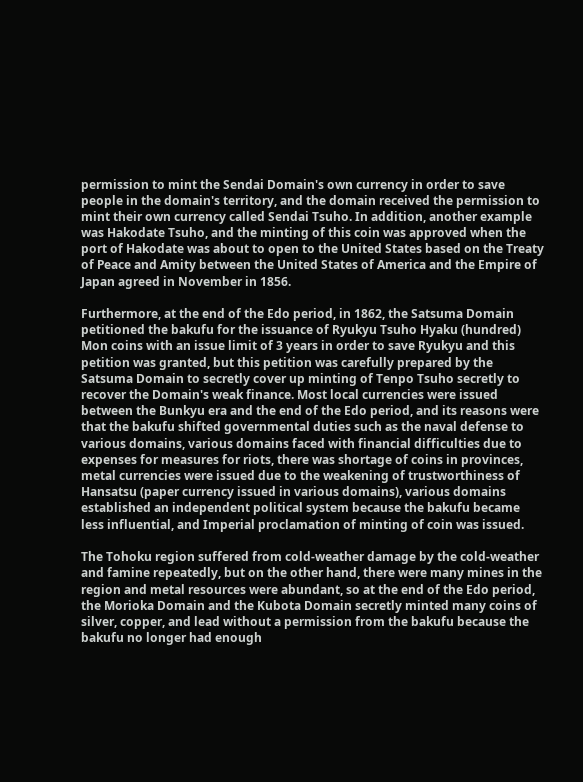permission to mint the Sendai Domain's own currency in order to save people in the domain's territory, and the domain received the permission to mint their own currency called Sendai Tsuho. In addition, another example was Hakodate Tsuho, and the minting of this coin was approved when the port of Hakodate was about to open to the United States based on the Treaty of Peace and Amity between the United States of America and the Empire of Japan agreed in November in 1856.

Furthermore, at the end of the Edo period, in 1862, the Satsuma Domain petitioned the bakufu for the issuance of Ryukyu Tsuho Hyaku (hundred) Mon coins with an issue limit of 3 years in order to save Ryukyu and this petition was granted, but this petition was carefully prepared by the Satsuma Domain to secretly cover up minting of Tenpo Tsuho secretly to recover the Domain's weak finance. Most local currencies were issued between the Bunkyu era and the end of the Edo period, and its reasons were that the bakufu shifted governmental duties such as the naval defense to various domains, various domains faced with financial difficulties due to expenses for measures for riots, there was shortage of coins in provinces, metal currencies were issued due to the weakening of trustworthiness of Hansatsu (paper currency issued in various domains), various domains established an independent political system because the bakufu became less influential, and Imperial proclamation of minting of coin was issued.

The Tohoku region suffered from cold-weather damage by the cold-weather and famine repeatedly, but on the other hand, there were many mines in the region and metal resources were abundant, so at the end of the Edo period, the Morioka Domain and the Kubota Domain secretly minted many coins of silver, copper, and lead without a permission from the bakufu because the bakufu no longer had enough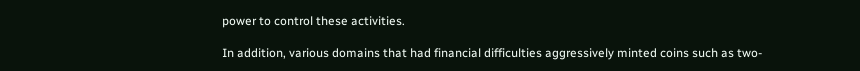power to control these activities.

In addition, various domains that had financial difficulties aggressively minted coins such as two-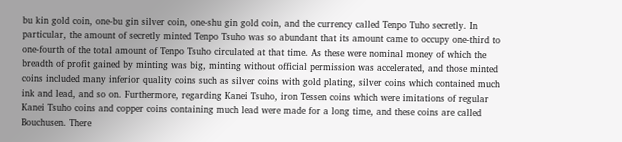bu kin gold coin, one-bu gin silver coin, one-shu gin gold coin, and the currency called Tenpo Tuho secretly. In particular, the amount of secretly minted Tenpo Tsuho was so abundant that its amount came to occupy one-third to one-fourth of the total amount of Tenpo Tsuho circulated at that time. As these were nominal money of which the breadth of profit gained by minting was big, minting without official permission was accelerated, and those minted coins included many inferior quality coins such as silver coins with gold plating, silver coins which contained much ink and lead, and so on. Furthermore, regarding Kanei Tsuho, iron Tessen coins which were imitations of regular Kanei Tsuho coins and copper coins containing much lead were made for a long time, and these coins are called Bouchusen. There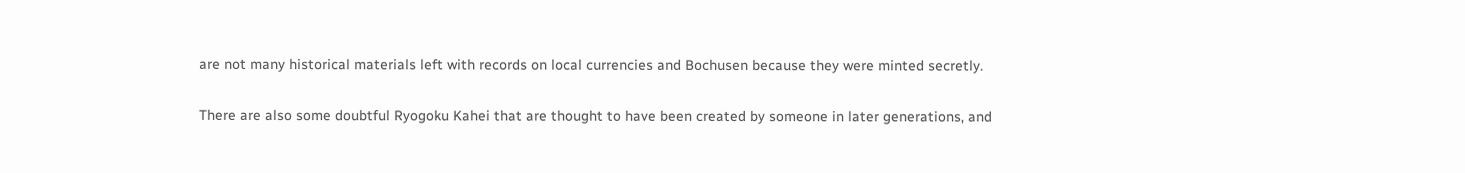are not many historical materials left with records on local currencies and Bochusen because they were minted secretly.

There are also some doubtful Ryogoku Kahei that are thought to have been created by someone in later generations, and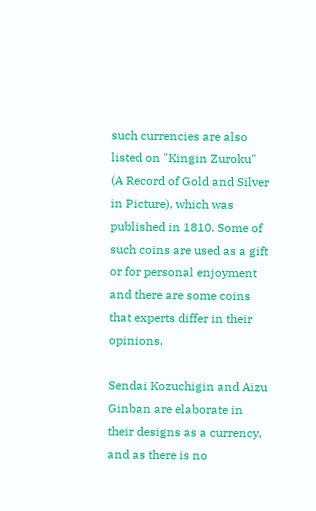such currencies are also listed on "Kingin Zuroku" (A Record of Gold and Silver in Picture), which was published in 1810. Some of such coins are used as a gift or for personal enjoyment and there are some coins that experts differ in their opinions.

Sendai Kozuchigin and Aizu Ginban are elaborate in their designs as a currency, and as there is no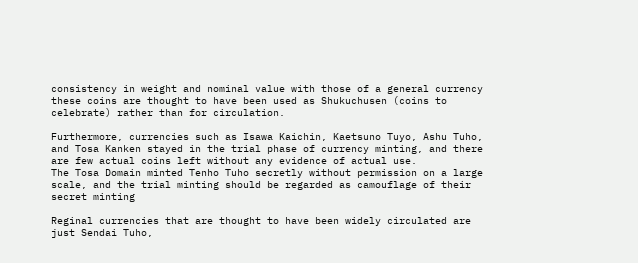consistency in weight and nominal value with those of a general currency these coins are thought to have been used as Shukuchusen (coins to celebrate) rather than for circulation.

Furthermore, currencies such as Isawa Kaichin, Kaetsuno Tuyo, Ashu Tuho, and Tosa Kanken stayed in the trial phase of currency minting, and there are few actual coins left without any evidence of actual use.
The Tosa Domain minted Tenho Tuho secretly without permission on a large scale, and the trial minting should be regarded as camouflage of their secret minting

Reginal currencies that are thought to have been widely circulated are just Sendai Tuho,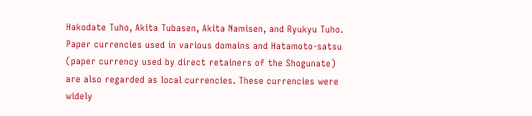Hakodate Tuho, Akita Tubasen, Akita Namisen, and Ryukyu Tuho. Paper currencies used in various domains and Hatamoto-satsu (paper currency used by direct retainers of the Shogunate) are also regarded as local currencies. These currencies were widely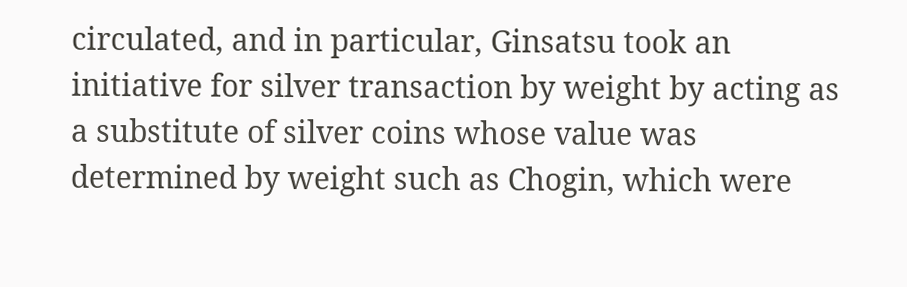circulated, and in particular, Ginsatsu took an initiative for silver transaction by weight by acting as a substitute of silver coins whose value was determined by weight such as Chogin, which were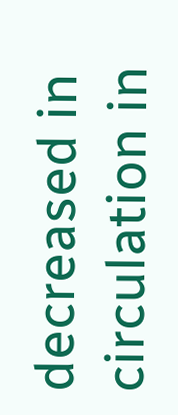decreased in circulation in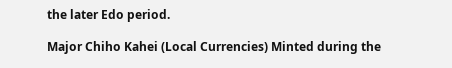the later Edo period.

Major Chiho Kahei (Local Currencies) Minted during the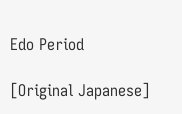Edo Period

[Original Japanese]